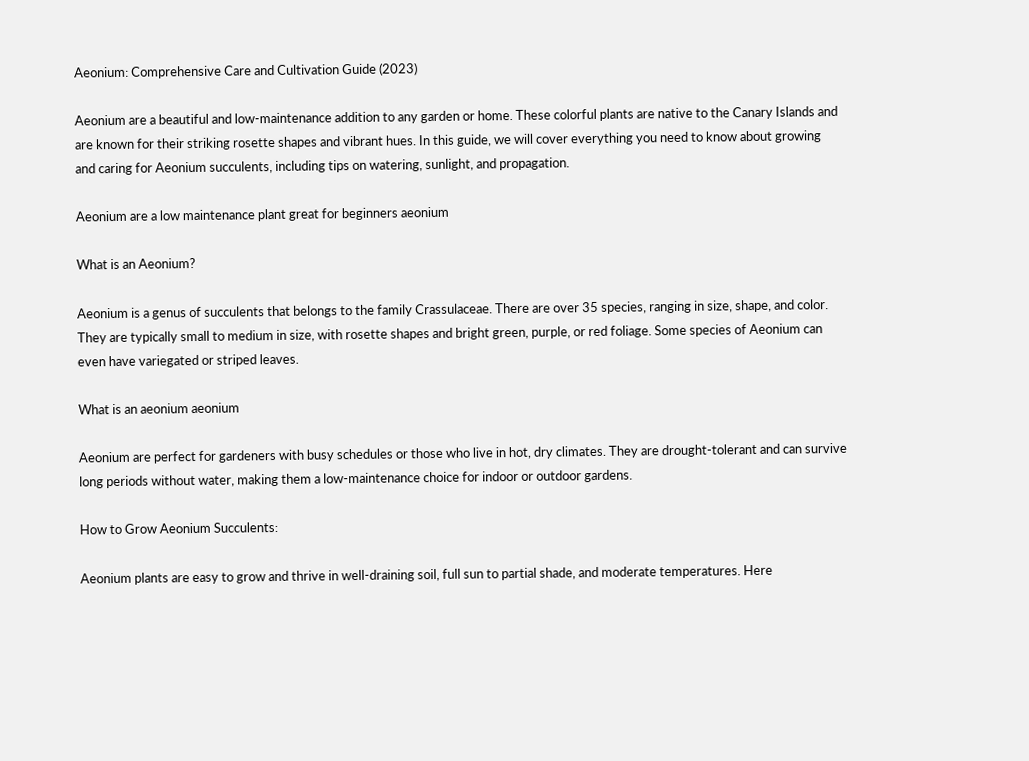Aeonium: Comprehensive Care and Cultivation Guide (2023)

Aeonium are a beautiful and low-maintenance addition to any garden or home. These colorful plants are native to the Canary Islands and are known for their striking rosette shapes and vibrant hues. In this guide, we will cover everything you need to know about growing and caring for Aeonium succulents, including tips on watering, sunlight, and propagation.

Aeonium are a low maintenance plant great for beginners aeonium

What is an Aeonium?

Aeonium is a genus of succulents that belongs to the family Crassulaceae. There are over 35 species, ranging in size, shape, and color. They are typically small to medium in size, with rosette shapes and bright green, purple, or red foliage. Some species of Aeonium can even have variegated or striped leaves.

What is an aeonium aeonium

Aeonium are perfect for gardeners with busy schedules or those who live in hot, dry climates. They are drought-tolerant and can survive long periods without water, making them a low-maintenance choice for indoor or outdoor gardens.

How to Grow Aeonium Succulents:

Aeonium plants are easy to grow and thrive in well-draining soil, full sun to partial shade, and moderate temperatures. Here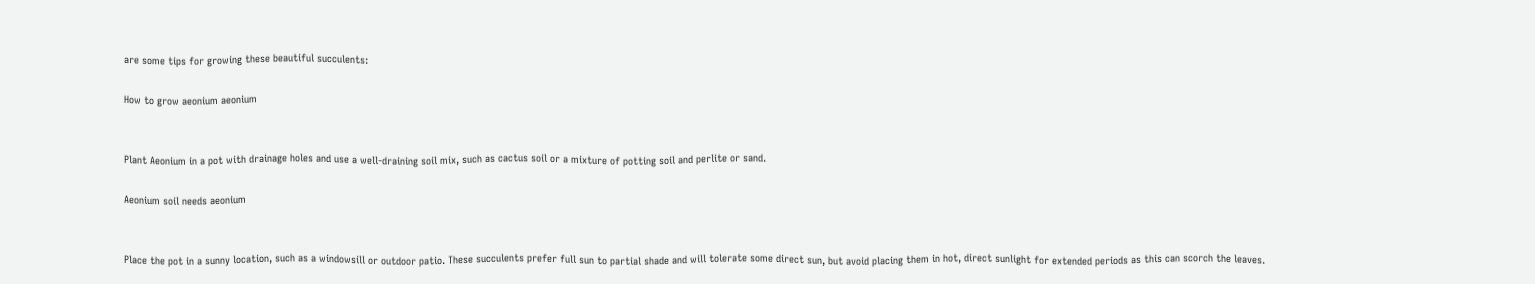are some tips for growing these beautiful succulents:

How to grow aeonium aeonium


Plant Aeonium in a pot with drainage holes and use a well-draining soil mix, such as cactus soil or a mixture of potting soil and perlite or sand.

Aeonium soil needs aeonium


Place the pot in a sunny location, such as a windowsill or outdoor patio. These succulents prefer full sun to partial shade and will tolerate some direct sun, but avoid placing them in hot, direct sunlight for extended periods as this can scorch the leaves.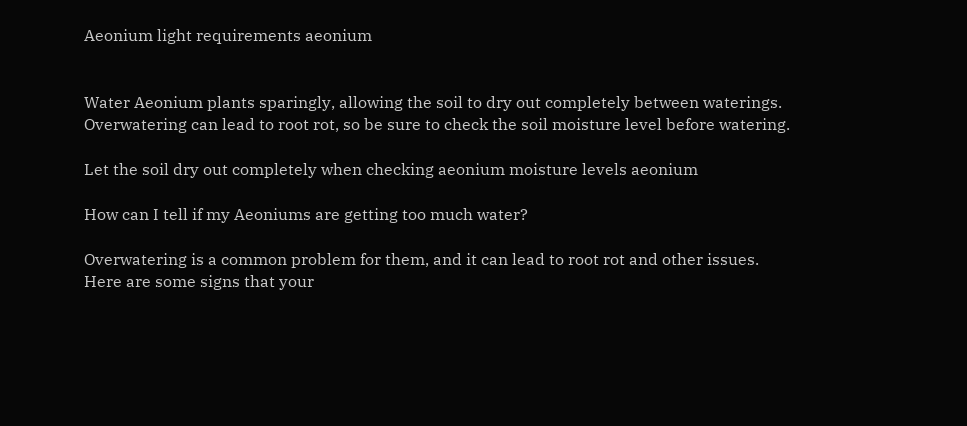Aeonium light requirements aeonium


Water Aeonium plants sparingly, allowing the soil to dry out completely between waterings. Overwatering can lead to root rot, so be sure to check the soil moisture level before watering.

Let the soil dry out completely when checking aeonium moisture levels aeonium

How can I tell if my Aeoniums are getting too much water?

Overwatering is a common problem for them, and it can lead to root rot and other issues. Here are some signs that your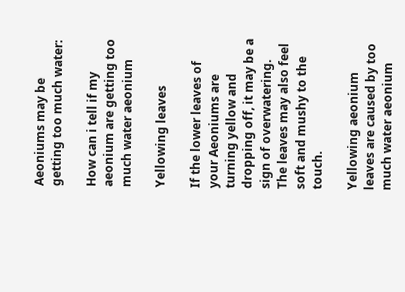Aeoniums may be getting too much water:

How can i tell if my aeonium are getting too much water aeonium

Yellowing leaves

If the lower leaves of your Aeoniums are turning yellow and dropping off, it may be a sign of overwatering. The leaves may also feel soft and mushy to the touch.

Yellowing aeonium leaves are caused by too much water aeonium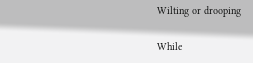Wilting or drooping

While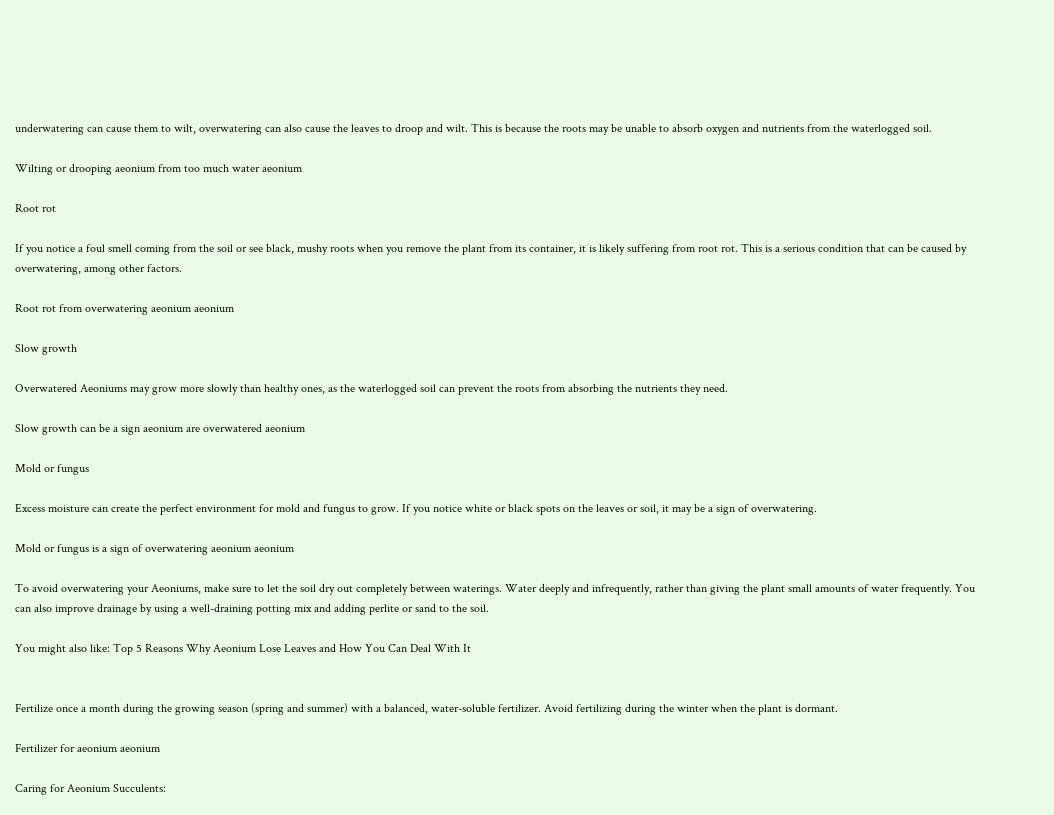underwatering can cause them to wilt, overwatering can also cause the leaves to droop and wilt. This is because the roots may be unable to absorb oxygen and nutrients from the waterlogged soil.

Wilting or drooping aeonium from too much water aeonium

Root rot

If you notice a foul smell coming from the soil or see black, mushy roots when you remove the plant from its container, it is likely suffering from root rot. This is a serious condition that can be caused by overwatering, among other factors.

Root rot from overwatering aeonium aeonium

Slow growth

Overwatered Aeoniums may grow more slowly than healthy ones, as the waterlogged soil can prevent the roots from absorbing the nutrients they need.

Slow growth can be a sign aeonium are overwatered aeonium

Mold or fungus

Excess moisture can create the perfect environment for mold and fungus to grow. If you notice white or black spots on the leaves or soil, it may be a sign of overwatering.

Mold or fungus is a sign of overwatering aeonium aeonium

To avoid overwatering your Aeoniums, make sure to let the soil dry out completely between waterings. Water deeply and infrequently, rather than giving the plant small amounts of water frequently. You can also improve drainage by using a well-draining potting mix and adding perlite or sand to the soil.

You might also like: Top 5 Reasons Why Aeonium Lose Leaves and How You Can Deal With It


Fertilize once a month during the growing season (spring and summer) with a balanced, water-soluble fertilizer. Avoid fertilizing during the winter when the plant is dormant.

Fertilizer for aeonium aeonium

Caring for Aeonium Succulents: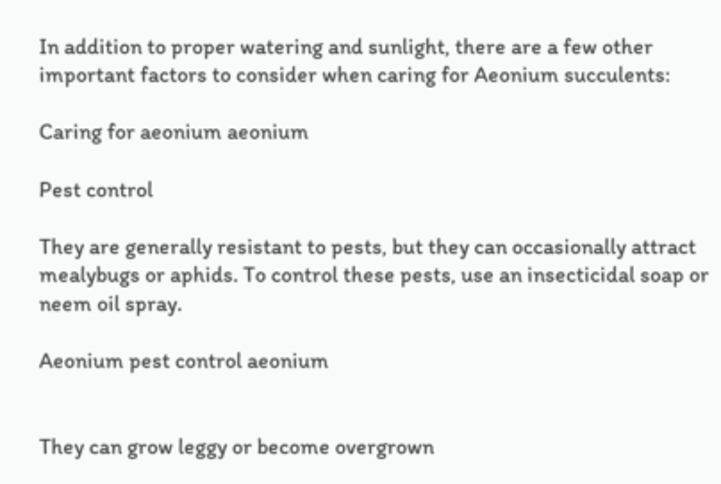In addition to proper watering and sunlight, there are a few other important factors to consider when caring for Aeonium succulents:

Caring for aeonium aeonium

Pest control

They are generally resistant to pests, but they can occasionally attract mealybugs or aphids. To control these pests, use an insecticidal soap or neem oil spray.

Aeonium pest control aeonium


They can grow leggy or become overgrown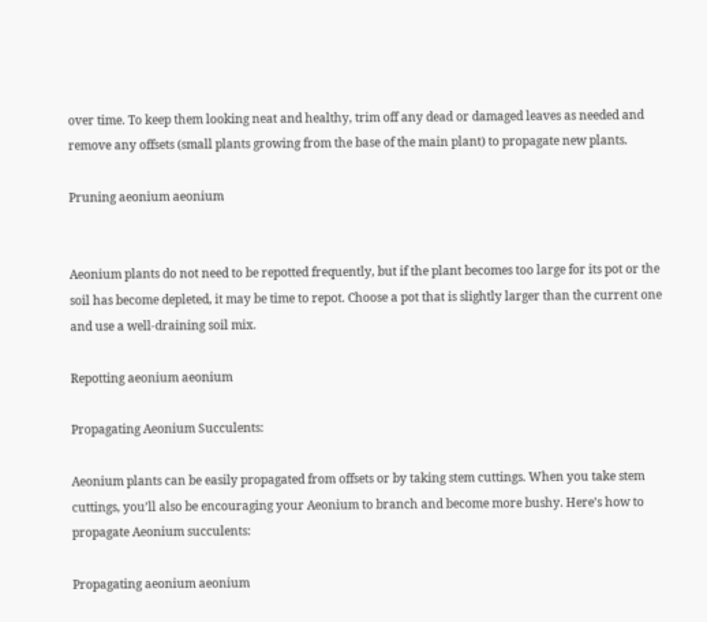over time. To keep them looking neat and healthy, trim off any dead or damaged leaves as needed and remove any offsets (small plants growing from the base of the main plant) to propagate new plants.

Pruning aeonium aeonium


Aeonium plants do not need to be repotted frequently, but if the plant becomes too large for its pot or the soil has become depleted, it may be time to repot. Choose a pot that is slightly larger than the current one and use a well-draining soil mix.

Repotting aeonium aeonium

Propagating Aeonium Succulents:

Aeonium plants can be easily propagated from offsets or by taking stem cuttings. When you take stem cuttings, you’ll also be encouraging your Aeonium to branch and become more bushy. Here’s how to propagate Aeonium succulents:

Propagating aeonium aeonium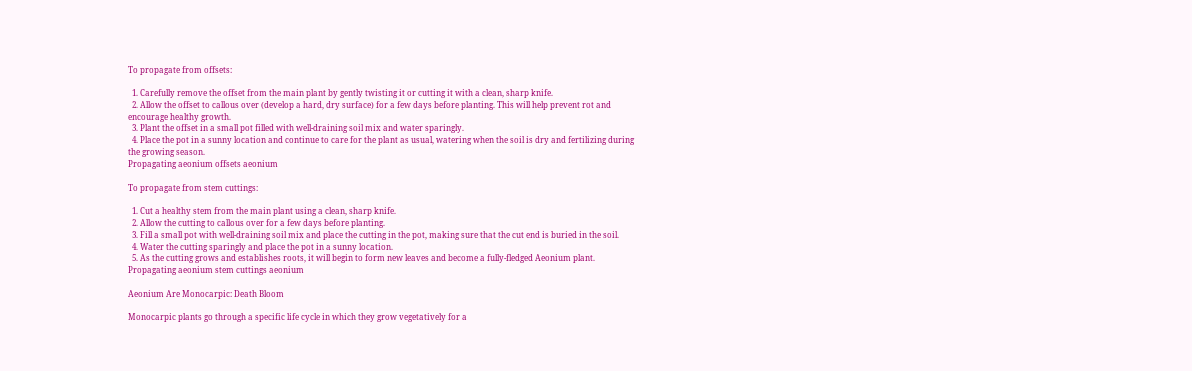To propagate from offsets:

  1. Carefully remove the offset from the main plant by gently twisting it or cutting it with a clean, sharp knife.
  2. Allow the offset to callous over (develop a hard, dry surface) for a few days before planting. This will help prevent rot and encourage healthy growth.
  3. Plant the offset in a small pot filled with well-draining soil mix and water sparingly.
  4. Place the pot in a sunny location and continue to care for the plant as usual, watering when the soil is dry and fertilizing during the growing season.
Propagating aeonium offsets aeonium

To propagate from stem cuttings:

  1. Cut a healthy stem from the main plant using a clean, sharp knife.
  2. Allow the cutting to callous over for a few days before planting.
  3. Fill a small pot with well-draining soil mix and place the cutting in the pot, making sure that the cut end is buried in the soil.
  4. Water the cutting sparingly and place the pot in a sunny location.
  5. As the cutting grows and establishes roots, it will begin to form new leaves and become a fully-fledged Aeonium plant.
Propagating aeonium stem cuttings aeonium

Aeonium Are Monocarpic: Death Bloom

Monocarpic plants go through a specific life cycle in which they grow vegetatively for a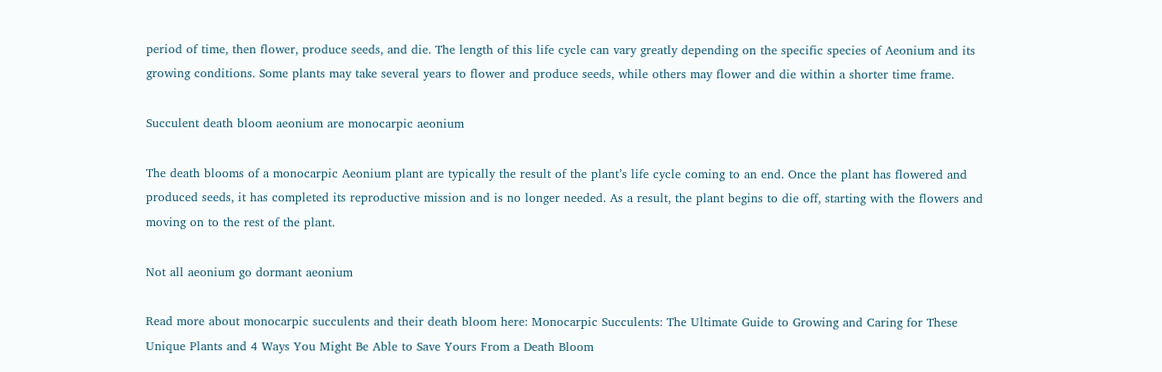period of time, then flower, produce seeds, and die. The length of this life cycle can vary greatly depending on the specific species of Aeonium and its growing conditions. Some plants may take several years to flower and produce seeds, while others may flower and die within a shorter time frame.

Succulent death bloom aeonium are monocarpic aeonium

The death blooms of a monocarpic Aeonium plant are typically the result of the plant’s life cycle coming to an end. Once the plant has flowered and produced seeds, it has completed its reproductive mission and is no longer needed. As a result, the plant begins to die off, starting with the flowers and moving on to the rest of the plant.

Not all aeonium go dormant aeonium

Read more about monocarpic succulents and their death bloom here: Monocarpic Succulents: The Ultimate Guide to Growing and Caring for These Unique Plants and 4 Ways You Might Be Able to Save Yours From a Death Bloom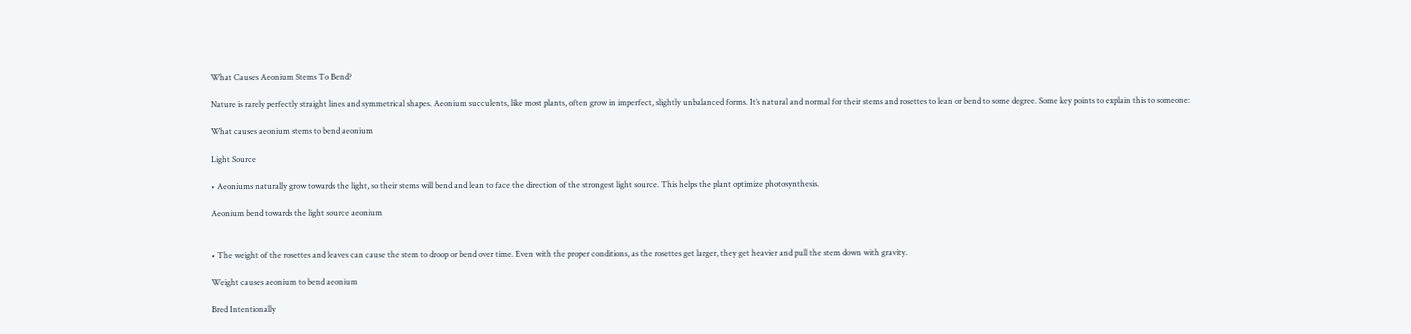What Causes Aeonium Stems To Bend?

Nature is rarely perfectly straight lines and symmetrical shapes. Aeonium succulents, like most plants, often grow in imperfect, slightly unbalanced forms. It’s natural and normal for their stems and rosettes to lean or bend to some degree. Some key points to explain this to someone:

What causes aeonium stems to bend aeonium

Light Source

• Aeoniums naturally grow towards the light, so their stems will bend and lean to face the direction of the strongest light source. This helps the plant optimize photosynthesis.

Aeonium bend towards the light source aeonium


• The weight of the rosettes and leaves can cause the stem to droop or bend over time. Even with the proper conditions, as the rosettes get larger, they get heavier and pull the stem down with gravity.

Weight causes aeonium to bend aeonium

Bred Intentionally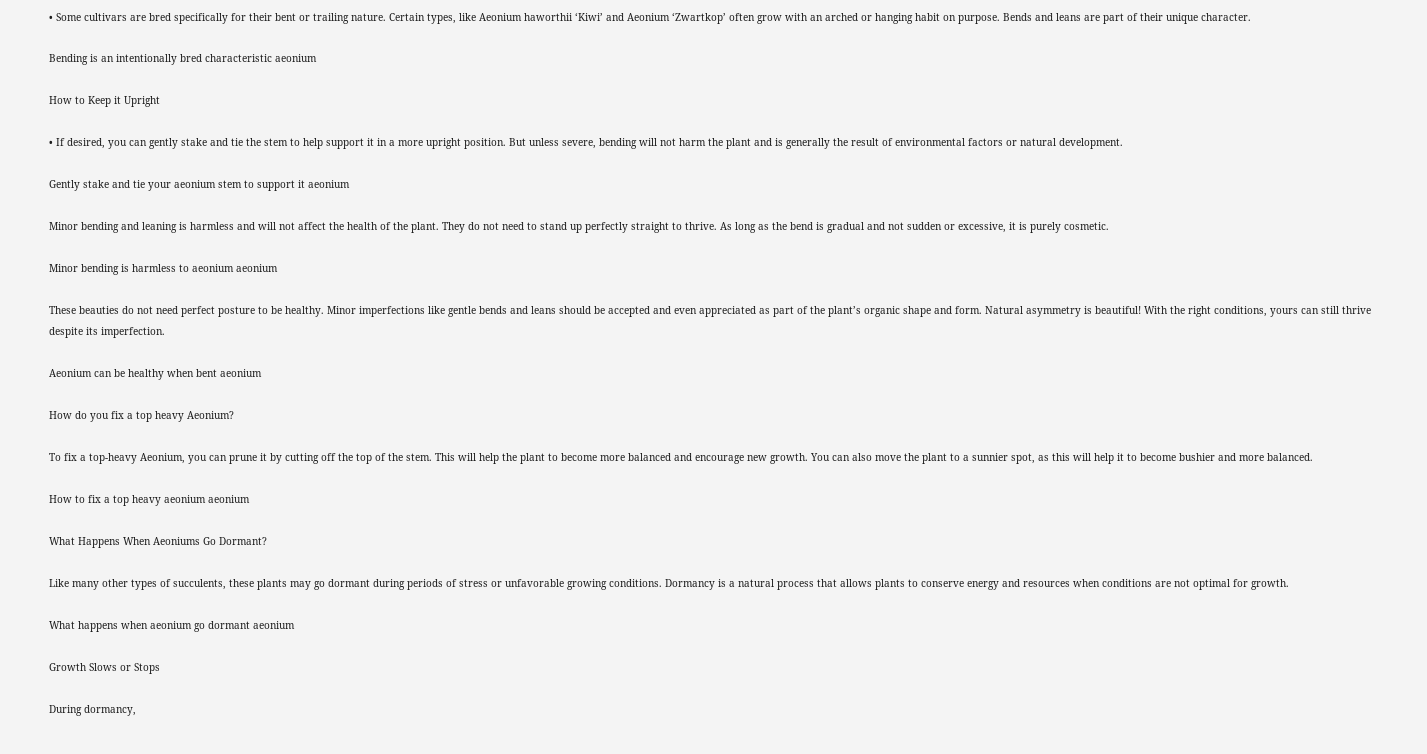• Some cultivars are bred specifically for their bent or trailing nature. Certain types, like Aeonium haworthii ‘Kiwi’ and Aeonium ‘Zwartkop’ often grow with an arched or hanging habit on purpose. Bends and leans are part of their unique character.

Bending is an intentionally bred characteristic aeonium

How to Keep it Upright

• If desired, you can gently stake and tie the stem to help support it in a more upright position. But unless severe, bending will not harm the plant and is generally the result of environmental factors or natural development.

Gently stake and tie your aeonium stem to support it aeonium

Minor bending and leaning is harmless and will not affect the health of the plant. They do not need to stand up perfectly straight to thrive. As long as the bend is gradual and not sudden or excessive, it is purely cosmetic.

Minor bending is harmless to aeonium aeonium

These beauties do not need perfect posture to be healthy. Minor imperfections like gentle bends and leans should be accepted and even appreciated as part of the plant’s organic shape and form. Natural asymmetry is beautiful! With the right conditions, yours can still thrive despite its imperfection.

Aeonium can be healthy when bent aeonium

How do you fix a top heavy Aeonium?

To fix a top-heavy Aeonium, you can prune it by cutting off the top of the stem. This will help the plant to become more balanced and encourage new growth. You can also move the plant to a sunnier spot, as this will help it to become bushier and more balanced.

How to fix a top heavy aeonium aeonium

What Happens When Aeoniums Go Dormant?

Like many other types of succulents, these plants may go dormant during periods of stress or unfavorable growing conditions. Dormancy is a natural process that allows plants to conserve energy and resources when conditions are not optimal for growth.

What happens when aeonium go dormant aeonium

Growth Slows or Stops

During dormancy,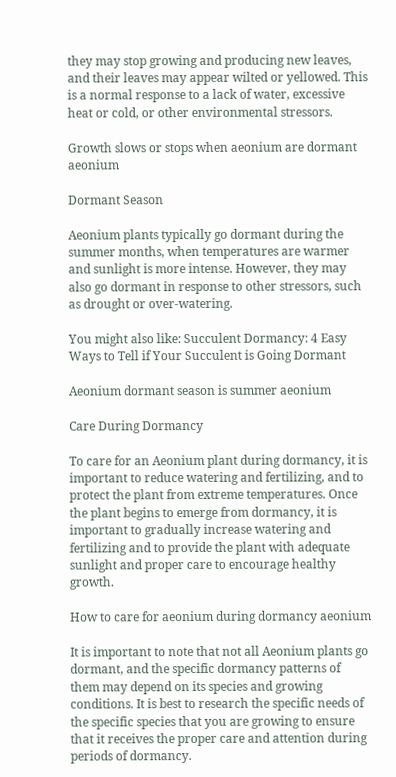they may stop growing and producing new leaves, and their leaves may appear wilted or yellowed. This is a normal response to a lack of water, excessive heat or cold, or other environmental stressors.

Growth slows or stops when aeonium are dormant aeonium

Dormant Season

Aeonium plants typically go dormant during the summer months, when temperatures are warmer and sunlight is more intense. However, they may also go dormant in response to other stressors, such as drought or over-watering.

You might also like: Succulent Dormancy: 4 Easy Ways to Tell if Your Succulent is Going Dormant

Aeonium dormant season is summer aeonium

Care During Dormancy

To care for an Aeonium plant during dormancy, it is important to reduce watering and fertilizing, and to protect the plant from extreme temperatures. Once the plant begins to emerge from dormancy, it is important to gradually increase watering and fertilizing and to provide the plant with adequate sunlight and proper care to encourage healthy growth.

How to care for aeonium during dormancy aeonium

It is important to note that not all Aeonium plants go dormant, and the specific dormancy patterns of them may depend on its species and growing conditions. It is best to research the specific needs of the specific species that you are growing to ensure that it receives the proper care and attention during periods of dormancy.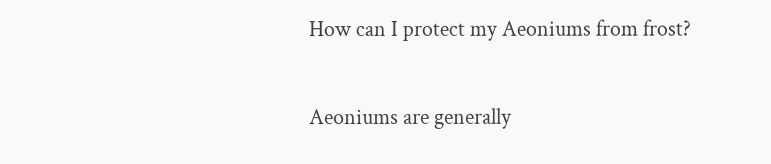How can I protect my Aeoniums from frost?

Aeoniums are generally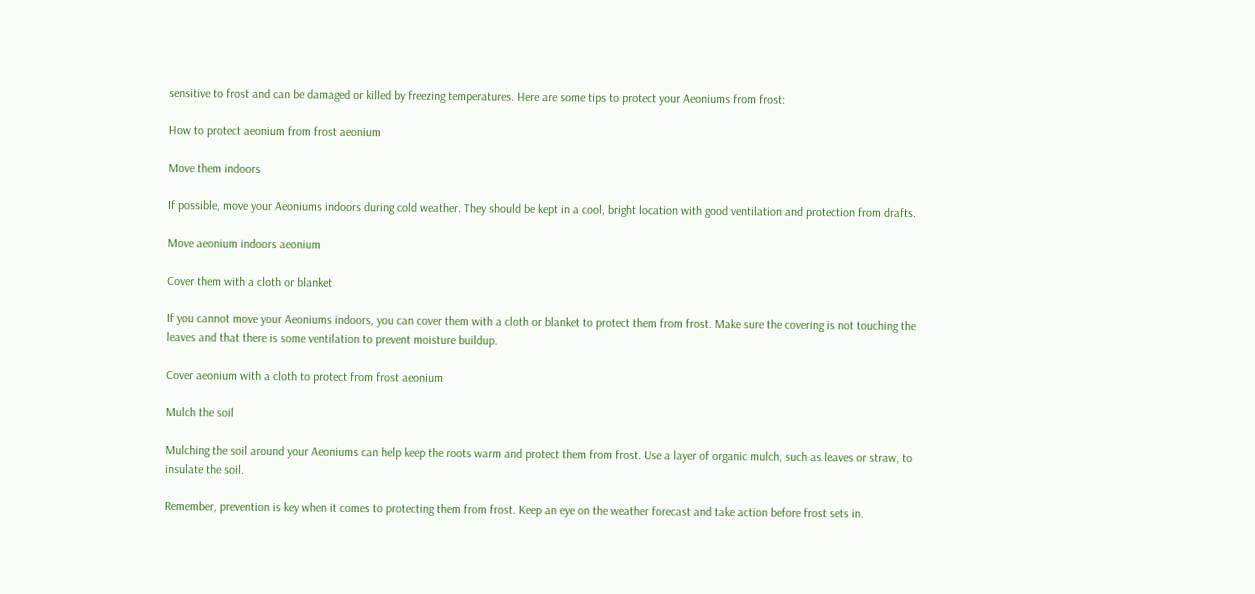sensitive to frost and can be damaged or killed by freezing temperatures. Here are some tips to protect your Aeoniums from frost:

How to protect aeonium from frost aeonium

Move them indoors

If possible, move your Aeoniums indoors during cold weather. They should be kept in a cool, bright location with good ventilation and protection from drafts.

Move aeonium indoors aeonium

Cover them with a cloth or blanket

If you cannot move your Aeoniums indoors, you can cover them with a cloth or blanket to protect them from frost. Make sure the covering is not touching the leaves and that there is some ventilation to prevent moisture buildup.

Cover aeonium with a cloth to protect from frost aeonium

Mulch the soil

Mulching the soil around your Aeoniums can help keep the roots warm and protect them from frost. Use a layer of organic mulch, such as leaves or straw, to insulate the soil.

Remember, prevention is key when it comes to protecting them from frost. Keep an eye on the weather forecast and take action before frost sets in.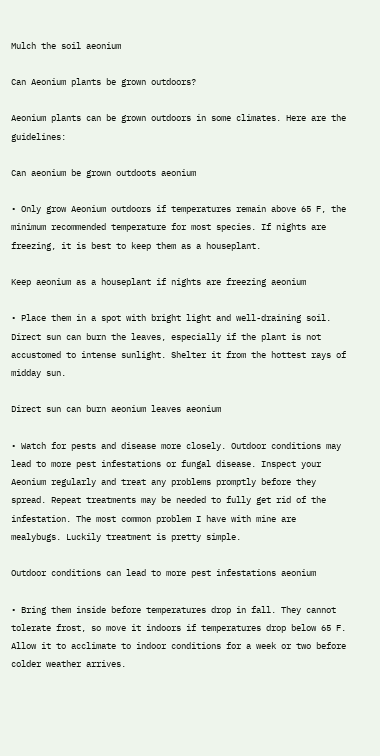Mulch the soil aeonium

Can Aeonium plants be grown outdoors?

Aeonium plants can be grown outdoors in some climates. Here are the guidelines:

Can aeonium be grown outdoots aeonium

• Only grow Aeonium outdoors if temperatures remain above 65 F, the minimum recommended temperature for most species. If nights are freezing, it is best to keep them as a houseplant.

Keep aeonium as a houseplant if nights are freezing aeonium

• Place them in a spot with bright light and well-draining soil. Direct sun can burn the leaves, especially if the plant is not accustomed to intense sunlight. Shelter it from the hottest rays of midday sun.

Direct sun can burn aeonium leaves aeonium

• Watch for pests and disease more closely. Outdoor conditions may lead to more pest infestations or fungal disease. Inspect your Aeonium regularly and treat any problems promptly before they spread. Repeat treatments may be needed to fully get rid of the infestation. The most common problem I have with mine are mealybugs. Luckily treatment is pretty simple.

Outdoor conditions can lead to more pest infestations aeonium

• Bring them inside before temperatures drop in fall. They cannot tolerate frost, so move it indoors if temperatures drop below 65 F. Allow it to acclimate to indoor conditions for a week or two before colder weather arrives.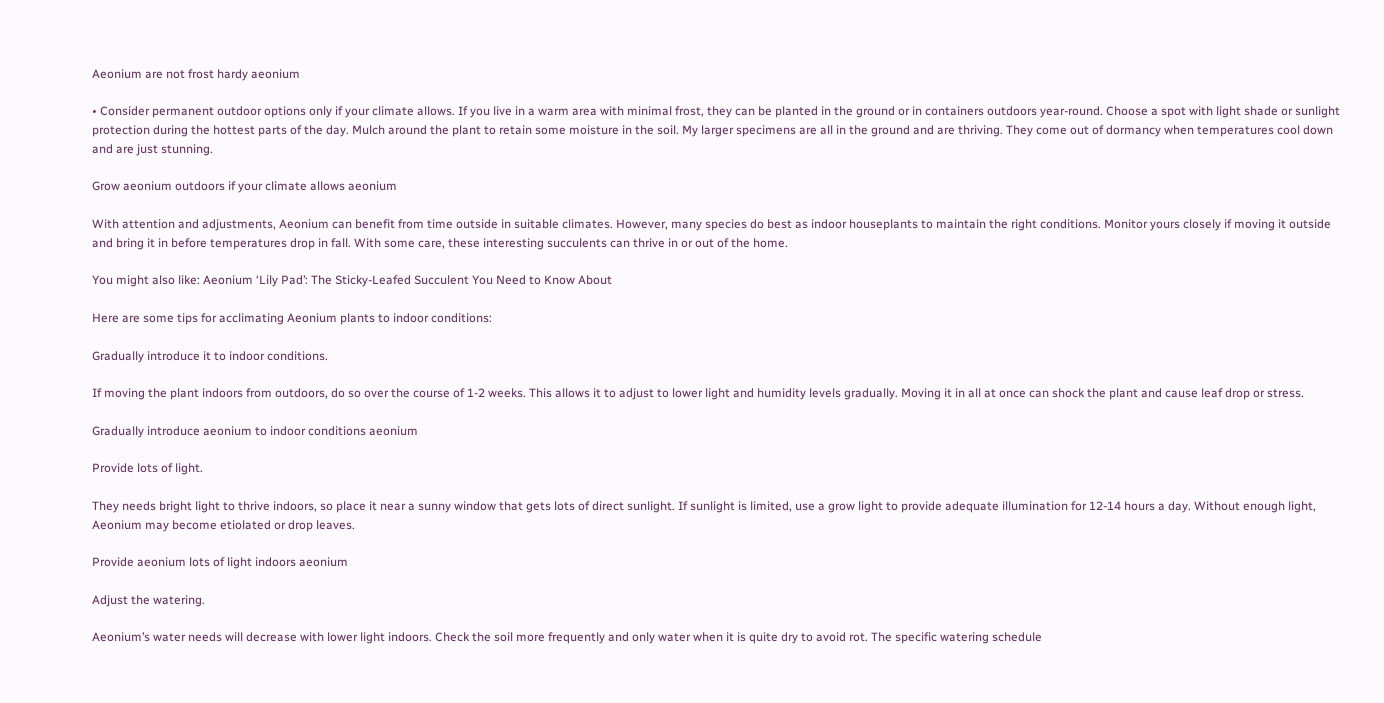Aeonium are not frost hardy aeonium

• Consider permanent outdoor options only if your climate allows. If you live in a warm area with minimal frost, they can be planted in the ground or in containers outdoors year-round. Choose a spot with light shade or sunlight protection during the hottest parts of the day. Mulch around the plant to retain some moisture in the soil. My larger specimens are all in the ground and are thriving. They come out of dormancy when temperatures cool down and are just stunning.

Grow aeonium outdoors if your climate allows aeonium

With attention and adjustments, Aeonium can benefit from time outside in suitable climates. However, many species do best as indoor houseplants to maintain the right conditions. Monitor yours closely if moving it outside and bring it in before temperatures drop in fall. With some care, these interesting succulents can thrive in or out of the home.

You might also like: Aeonium ‘Lily Pad’: The Sticky-Leafed Succulent You Need to Know About

Here are some tips for acclimating Aeonium plants to indoor conditions:

Gradually introduce it to indoor conditions.

If moving the plant indoors from outdoors, do so over the course of 1-2 weeks. This allows it to adjust to lower light and humidity levels gradually. Moving it in all at once can shock the plant and cause leaf drop or stress.

Gradually introduce aeonium to indoor conditions aeonium

Provide lots of light.

They needs bright light to thrive indoors, so place it near a sunny window that gets lots of direct sunlight. If sunlight is limited, use a grow light to provide adequate illumination for 12-14 hours a day. Without enough light, Aeonium may become etiolated or drop leaves.

Provide aeonium lots of light indoors aeonium

Adjust the watering.

Aeonium’s water needs will decrease with lower light indoors. Check the soil more frequently and only water when it is quite dry to avoid rot. The specific watering schedule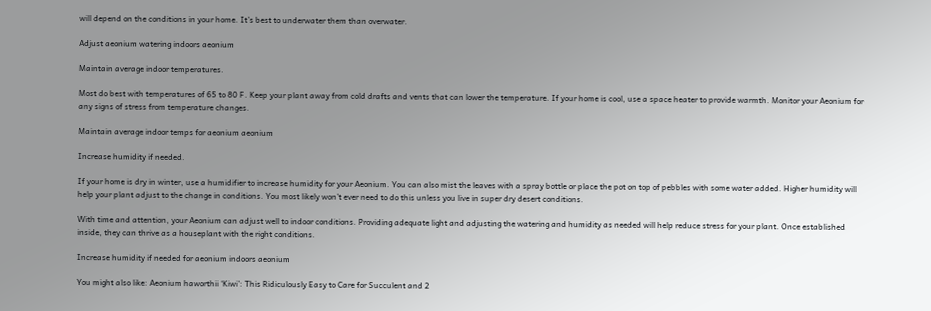will depend on the conditions in your home. It’s best to underwater them than overwater.

Adjust aeonium watering indoors aeonium

Maintain average indoor temperatures.

Most do best with temperatures of 65 to 80 F. Keep your plant away from cold drafts and vents that can lower the temperature. If your home is cool, use a space heater to provide warmth. Monitor your Aeonium for any signs of stress from temperature changes.

Maintain average indoor temps for aeonium aeonium

Increase humidity if needed.

If your home is dry in winter, use a humidifier to increase humidity for your Aeonium. You can also mist the leaves with a spray bottle or place the pot on top of pebbles with some water added. Higher humidity will help your plant adjust to the change in conditions. You most likely won’t ever need to do this unless you live in super dry desert conditions.

With time and attention, your Aeonium can adjust well to indoor conditions. Providing adequate light and adjusting the watering and humidity as needed will help reduce stress for your plant. Once established inside, they can thrive as a houseplant with the right conditions.

Increase humidity if needed for aeonium indoors aeonium

You might also like: Aeonium haworthii ‘Kiwi’: This Ridiculously Easy to Care for Succulent and 2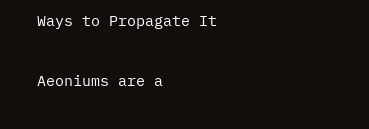Ways to Propagate It

Aeoniums are a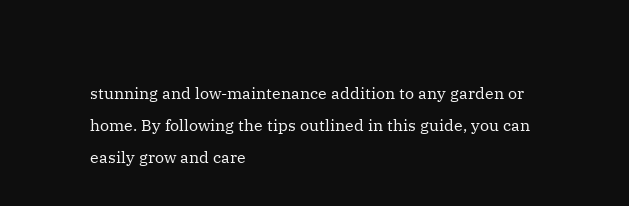stunning and low-maintenance addition to any garden or home. By following the tips outlined in this guide, you can easily grow and care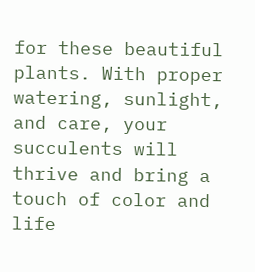for these beautiful plants. With proper watering, sunlight, and care, your succulents will thrive and bring a touch of color and life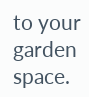to your garden space.